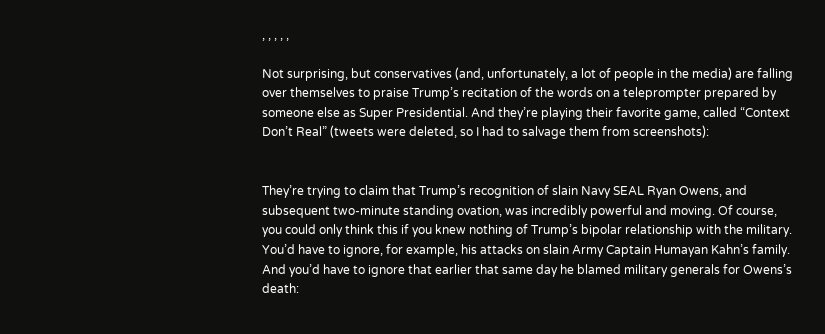, , , , ,

Not surprising, but conservatives (and, unfortunately, a lot of people in the media) are falling over themselves to praise Trump’s recitation of the words on a teleprompter prepared by someone else as Super Presidential. And they’re playing their favorite game, called “Context Don’t Real” (tweets were deleted, so I had to salvage them from screenshots):


They’re trying to claim that Trump’s recognition of slain Navy SEAL Ryan Owens, and subsequent two-minute standing ovation, was incredibly powerful and moving. Of course, you could only think this if you knew nothing of Trump’s bipolar relationship with the military. You’d have to ignore, for example, his attacks on slain Army Captain Humayan Kahn’s family. And you’d have to ignore that earlier that same day he blamed military generals for Owens’s death: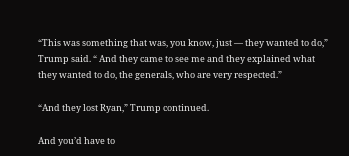“This was something that was, you know, just — they wanted to do,” Trump said. “ And they came to see me and they explained what they wanted to do, the generals, who are very respected.”

“And they lost Ryan,” Trump continued.

And you’d have to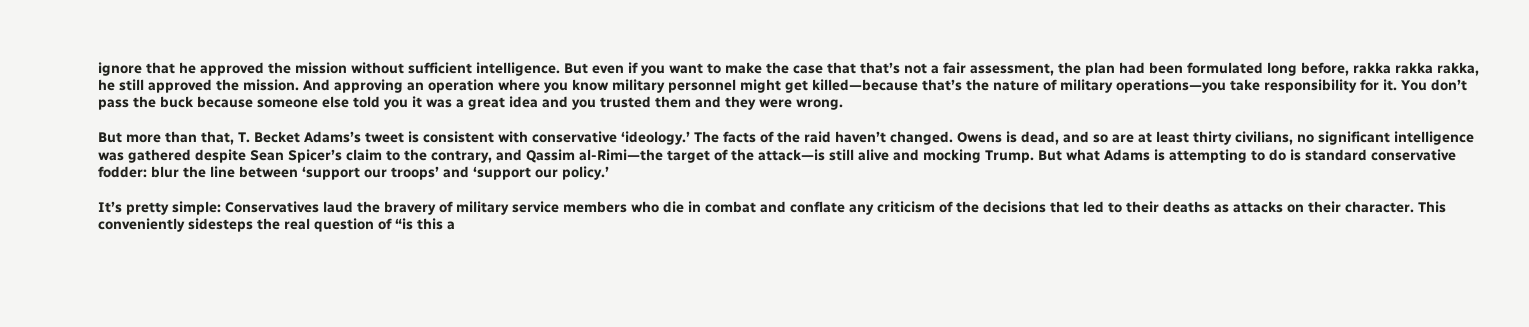ignore that he approved the mission without sufficient intelligence. But even if you want to make the case that that’s not a fair assessment, the plan had been formulated long before, rakka rakka rakka, he still approved the mission. And approving an operation where you know military personnel might get killed—because that’s the nature of military operations—you take responsibility for it. You don’t pass the buck because someone else told you it was a great idea and you trusted them and they were wrong.

But more than that, T. Becket Adams’s tweet is consistent with conservative ‘ideology.’ The facts of the raid haven’t changed. Owens is dead, and so are at least thirty civilians, no significant intelligence was gathered despite Sean Spicer’s claim to the contrary, and Qassim al-Rimi—the target of the attack—is still alive and mocking Trump. But what Adams is attempting to do is standard conservative fodder: blur the line between ‘support our troops’ and ‘support our policy.’

It’s pretty simple: Conservatives laud the bravery of military service members who die in combat and conflate any criticism of the decisions that led to their deaths as attacks on their character. This conveniently sidesteps the real question of “is this a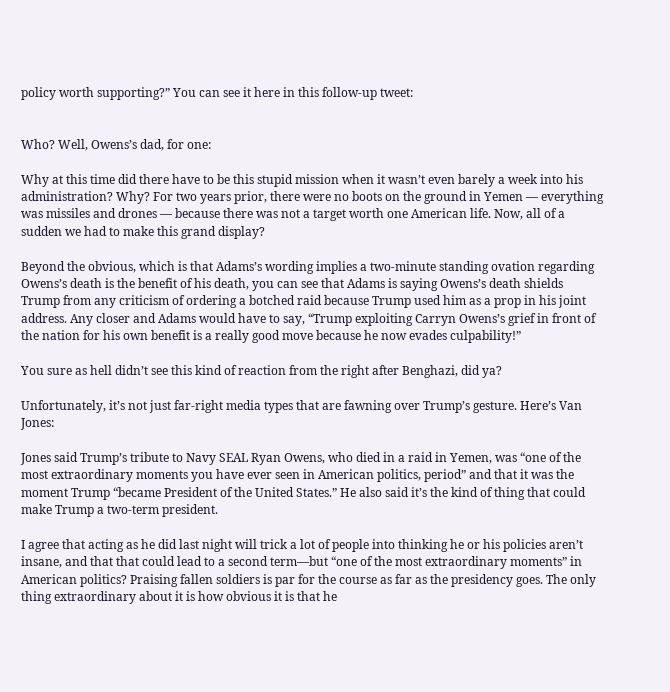policy worth supporting?” You can see it here in this follow-up tweet:


Who? Well, Owens’s dad, for one:

Why at this time did there have to be this stupid mission when it wasn’t even barely a week into his administration? Why? For two years prior, there were no boots on the ground in Yemen — everything was missiles and drones — because there was not a target worth one American life. Now, all of a sudden we had to make this grand display?

Beyond the obvious, which is that Adams’s wording implies a two-minute standing ovation regarding Owens’s death is the benefit of his death, you can see that Adams is saying Owens’s death shields Trump from any criticism of ordering a botched raid because Trump used him as a prop in his joint address. Any closer and Adams would have to say, “Trump exploiting Carryn Owens’s grief in front of the nation for his own benefit is a really good move because he now evades culpability!”

You sure as hell didn’t see this kind of reaction from the right after Benghazi, did ya?

Unfortunately, it’s not just far-right media types that are fawning over Trump’s gesture. Here’s Van Jones:

Jones said Trump’s tribute to Navy SEAL Ryan Owens, who died in a raid in Yemen, was “one of the most extraordinary moments you have ever seen in American politics, period” and that it was the moment Trump “became President of the United States.” He also said it’s the kind of thing that could make Trump a two-term president.

I agree that acting as he did last night will trick a lot of people into thinking he or his policies aren’t insane, and that that could lead to a second term—but “one of the most extraordinary moments” in American politics? Praising fallen soldiers is par for the course as far as the presidency goes. The only thing extraordinary about it is how obvious it is that he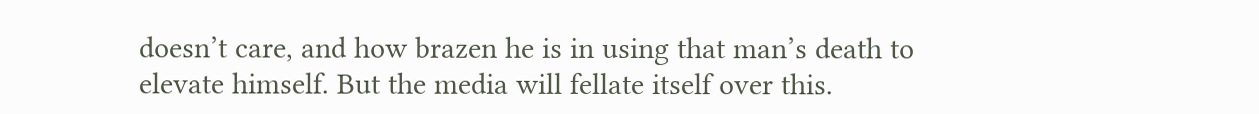doesn’t care, and how brazen he is in using that man’s death to elevate himself. But the media will fellate itself over this.